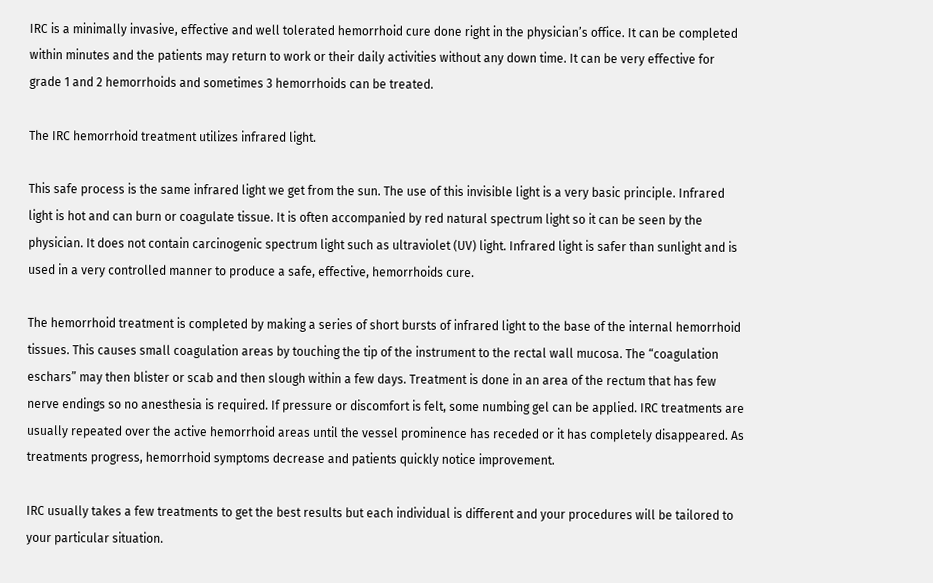IRC is a minimally invasive, effective and well tolerated hemorrhoid cure done right in the physician’s office. It can be completed within minutes and the patients may return to work or their daily activities without any down time. It can be very effective for grade 1 and 2 hemorrhoids and sometimes 3 hemorrhoids can be treated.

The IRC hemorrhoid treatment utilizes infrared light.

This safe process is the same infrared light we get from the sun. The use of this invisible light is a very basic principle. Infrared light is hot and can burn or coagulate tissue. It is often accompanied by red natural spectrum light so it can be seen by the physician. It does not contain carcinogenic spectrum light such as ultraviolet (UV) light. Infrared light is safer than sunlight and is used in a very controlled manner to produce a safe, effective, hemorrhoids cure.

The hemorrhoid treatment is completed by making a series of short bursts of infrared light to the base of the internal hemorrhoid tissues. This causes small coagulation areas by touching the tip of the instrument to the rectal wall mucosa. The “coagulation eschars” may then blister or scab and then slough within a few days. Treatment is done in an area of the rectum that has few nerve endings so no anesthesia is required. If pressure or discomfort is felt, some numbing gel can be applied. IRC treatments are usually repeated over the active hemorrhoid areas until the vessel prominence has receded or it has completely disappeared. As treatments progress, hemorrhoid symptoms decrease and patients quickly notice improvement.

IRC usually takes a few treatments to get the best results but each individual is different and your procedures will be tailored to your particular situation.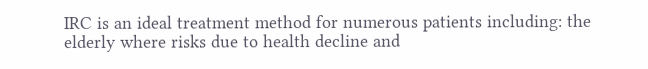IRC is an ideal treatment method for numerous patients including: the elderly where risks due to health decline and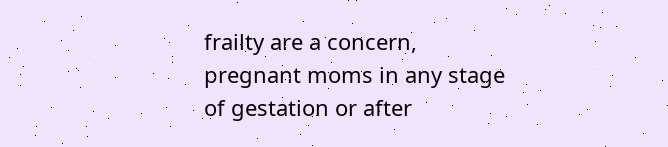frailty are a concern, pregnant moms in any stage of gestation or after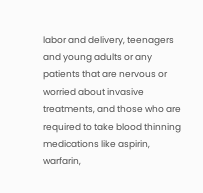labor and delivery, teenagers and young adults or any patients that are nervous or worried about invasive treatments, and those who are required to take blood thinning medications like aspirin, warfarin,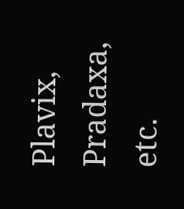Plavix, Pradaxa, etc.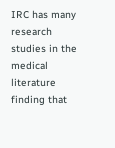IRC has many research studies in the medical literature finding that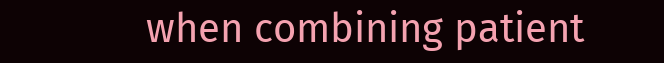when combining patient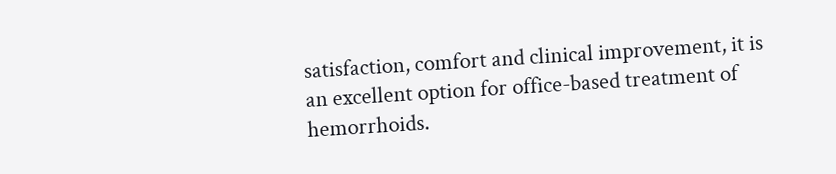satisfaction, comfort and clinical improvement, it is an excellent option for office-based treatment of hemorrhoids.